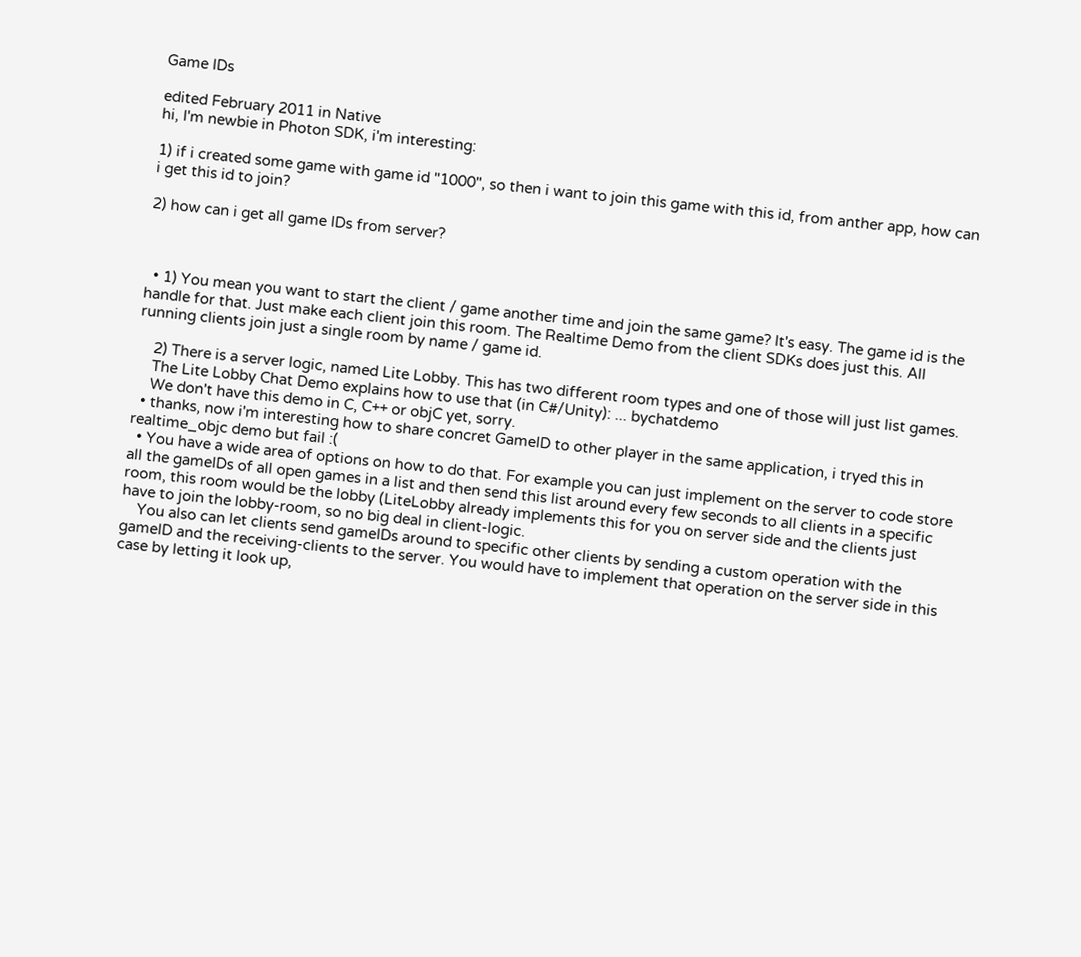Game IDs

edited February 2011 in Native
hi, I'm newbie in Photon SDK, i'm interesting:

1) if i created some game with game id "1000", so then i want to join this game with this id, from anther app, how can i get this id to join?

2) how can i get all game IDs from server?



  • 1) You mean you want to start the client / game another time and join the same game? It's easy. The game id is the handle for that. Just make each client join this room. The Realtime Demo from the client SDKs does just this. All running clients join just a single room by name / game id.

    2) There is a server logic, named Lite Lobby. This has two different room types and one of those will just list games.
    The Lite Lobby Chat Demo explains how to use that (in C#/Unity): ... bychatdemo
    We don't have this demo in C, C++ or objC yet, sorry.
  • thanks, now i'm interesting how to share concret GameID to other player in the same application, i tryed this in realtime_objc demo but fail :(
  • You have a wide area of options on how to do that. For example you can just implement on the server to code store all the gameIDs of all open games in a list and then send this list around every few seconds to all clients in a specific room, this room would be the lobby (LiteLobby already implements this for you on server side and the clients just have to join the lobby-room, so no big deal in client-logic.
    You also can let clients send gameIDs around to specific other clients by sending a custom operation with the gameID and the receiving-clients to the server. You would have to implement that operation on the server side in this case by letting it look up,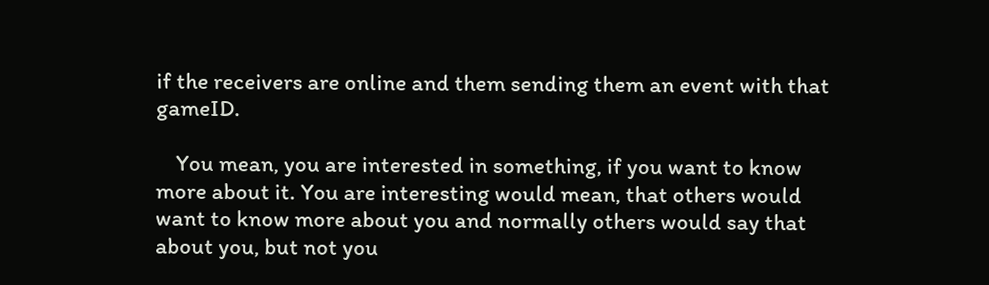if the receivers are online and them sending them an event with that gameID.

    You mean, you are interested in something, if you want to know more about it. You are interesting would mean, that others would want to know more about you and normally others would say that about you, but not you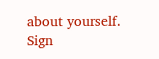about yourself.
Sign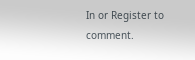In or Register to comment.